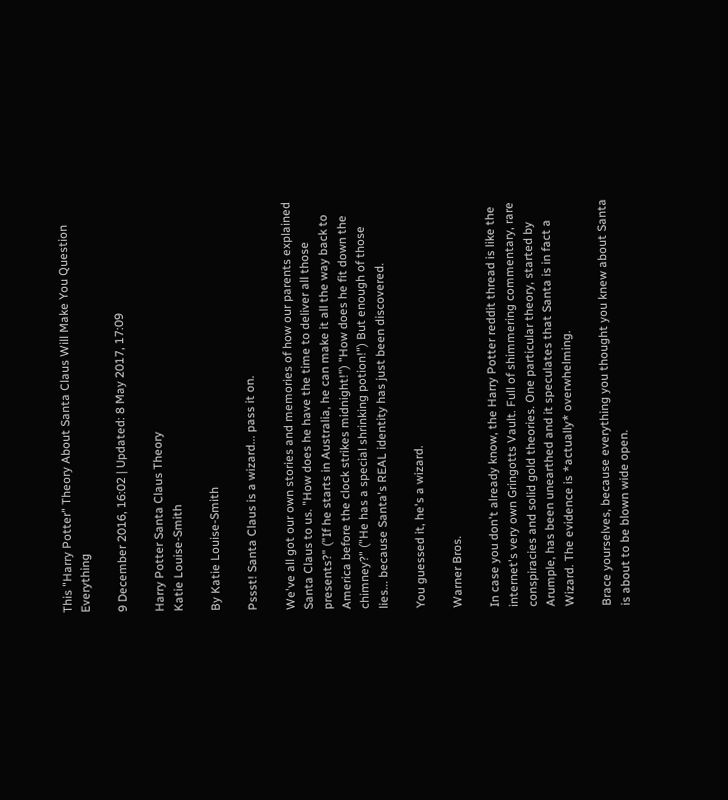This "Harry Potter" Theory About Santa Claus Will Make You Question Everything

9 December 2016, 16:02 | Updated: 8 May 2017, 17:09

Harry Potter Santa Claus Theory
Katie Louise-Smith

By Katie Louise-Smith

Pssst! Santa Claus is a wizard... pass it on.

We've all got our own stories and memories of how our parents explained Santa Claus to us. "How does he have the time to deliver all those presents?" ("If he starts in Australia, he can make it all the way back to America before the clock strikes midnight!") "How does he fit down the chimney?" ("He has a special shrinking potion!") But enough of those lies... because Santa's REAL identity has just been discovered.

You guessed it, he's a wizard.

Warner Bros.

In case you don't already know, the Harry Potter reddit thread is like the internet's very own Gringotts Vault. Full of shimmering commentary, rare conspiracies and solid gold theories. One particular theory, started by Arumple, has been unearthed and it speculates that Santa is in fact a Wizard. The evidence is *actually* overwhelming.

Brace yourselves, because everything you thought you knew about Santa is about to be blown wide open.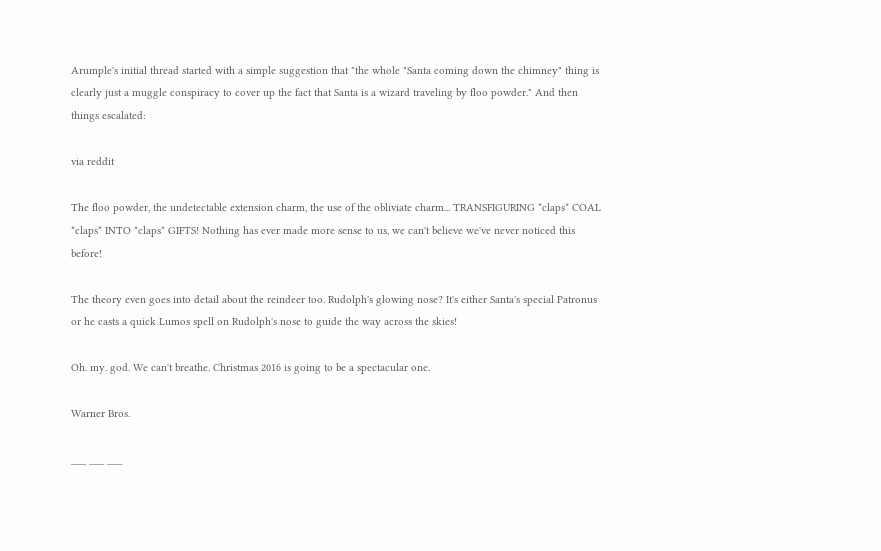Arumple's initial thread started with a simple suggestion that "the whole "Santa coming down the chimney" thing is clearly just a muggle conspiracy to cover up the fact that Santa is a wizard traveling by floo powder." And then things escalated:

via reddit

The floo powder, the undetectable extension charm, the use of the obliviate charm... TRANSFIGURING *claps* COAL *claps* INTO *claps* GIFTS! Nothing has ever made more sense to us, we can't believe we've never noticed this before!

The theory even goes into detail about the reindeer too. Rudolph's glowing nose? It's either Santa's special Patronus or he casts a quick Lumos spell on Rudolph's nose to guide the way across the skies!

Oh. my. god. We can't breathe. Christmas 2016 is going to be a spectacular one.

Warner Bros.

___ ___ ___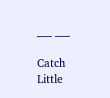___ ___

Catch Little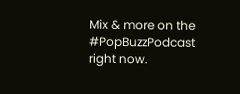Mix & more on the #PopBuzzPodcast right now.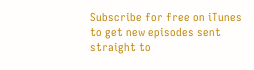Subscribe for free on iTunes to get new episodes sent straight to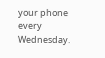your phone every Wednesday.